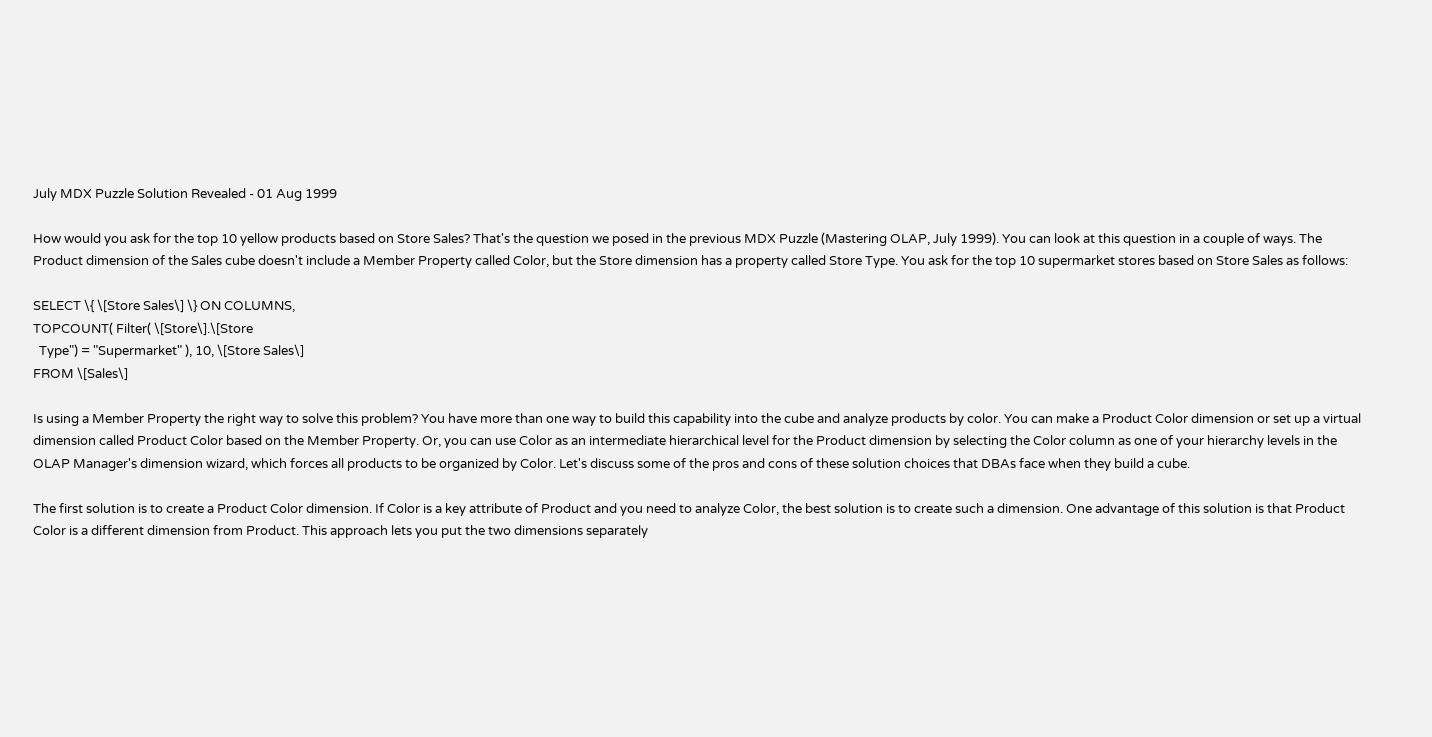July MDX Puzzle Solution Revealed - 01 Aug 1999

How would you ask for the top 10 yellow products based on Store Sales? That's the question we posed in the previous MDX Puzzle (Mastering OLAP, July 1999). You can look at this question in a couple of ways. The Product dimension of the Sales cube doesn't include a Member Property called Color, but the Store dimension has a property called Store Type. You ask for the top 10 supermarket stores based on Store Sales as follows:

SELECT \{ \[Store Sales\] \} ON COLUMNS,
TOPCOUNT( Filter( \[Store\].\[Store
  Type") = "Supermarket" ), 10, \[Store Sales\]
FROM \[Sales\]

Is using a Member Property the right way to solve this problem? You have more than one way to build this capability into the cube and analyze products by color. You can make a Product Color dimension or set up a virtual dimension called Product Color based on the Member Property. Or, you can use Color as an intermediate hierarchical level for the Product dimension by selecting the Color column as one of your hierarchy levels in the OLAP Manager's dimension wizard, which forces all products to be organized by Color. Let's discuss some of the pros and cons of these solution choices that DBAs face when they build a cube.

The first solution is to create a Product Color dimension. If Color is a key attribute of Product and you need to analyze Color, the best solution is to create such a dimension. One advantage of this solution is that Product Color is a different dimension from Product. This approach lets you put the two dimensions separately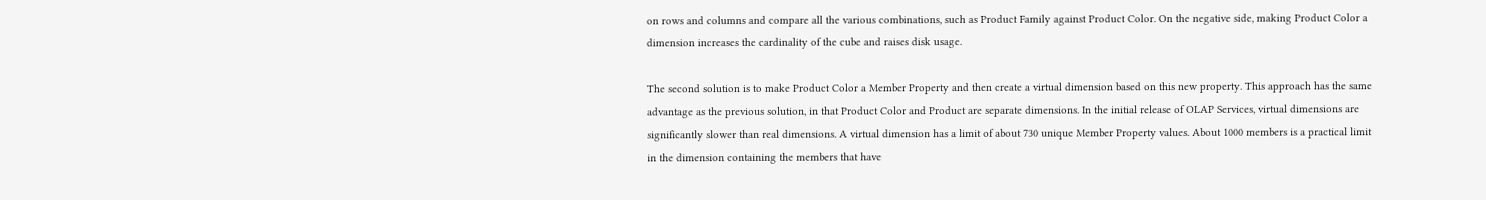on rows and columns and compare all the various combinations, such as Product Family against Product Color. On the negative side, making Product Color a dimension increases the cardinality of the cube and raises disk usage.

The second solution is to make Product Color a Member Property and then create a virtual dimension based on this new property. This approach has the same advantage as the previous solution, in that Product Color and Product are separate dimensions. In the initial release of OLAP Services, virtual dimensions are significantly slower than real dimensions. A virtual dimension has a limit of about 730 unique Member Property values. About 1000 members is a practical limit in the dimension containing the members that have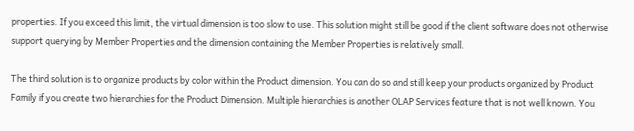properties. If you exceed this limit, the virtual dimension is too slow to use. This solution might still be good if the client software does not otherwise support querying by Member Properties and the dimension containing the Member Properties is relatively small.

The third solution is to organize products by color within the Product dimension. You can do so and still keep your products organized by Product Family if you create two hierarchies for the Product Dimension. Multiple hierarchies is another OLAP Services feature that is not well known. You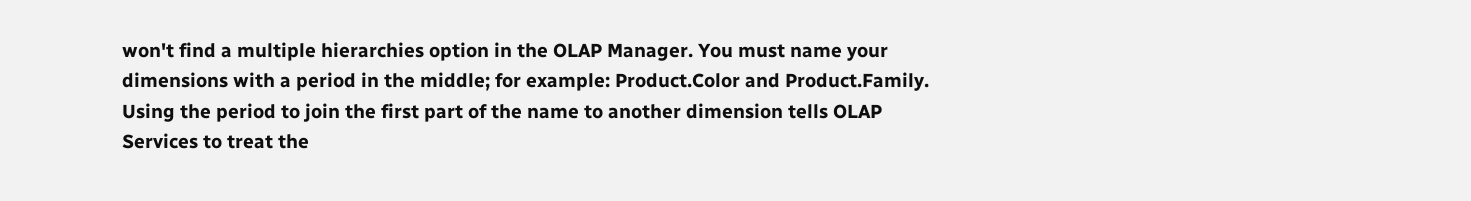won't find a multiple hierarchies option in the OLAP Manager. You must name your dimensions with a period in the middle; for example: Product.Color and Product.Family. Using the period to join the first part of the name to another dimension tells OLAP Services to treat the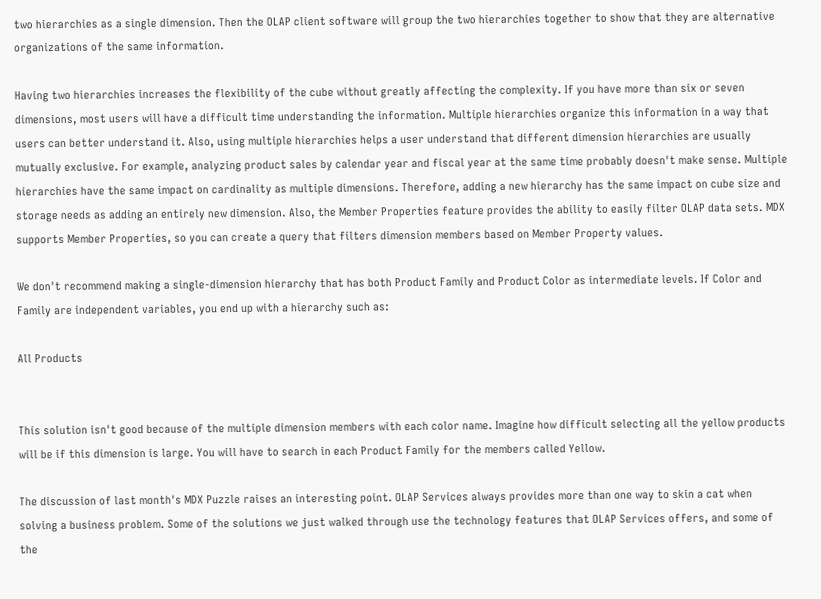two hierarchies as a single dimension. Then the OLAP client software will group the two hierarchies together to show that they are alternative organizations of the same information.

Having two hierarchies increases the flexibility of the cube without greatly affecting the complexity. If you have more than six or seven dimensions, most users will have a difficult time understanding the information. Multiple hierarchies organize this information in a way that users can better understand it. Also, using multiple hierarchies helps a user understand that different dimension hierarchies are usually mutually exclusive. For example, analyzing product sales by calendar year and fiscal year at the same time probably doesn't make sense. Multiple hierarchies have the same impact on cardinality as multiple dimensions. Therefore, adding a new hierarchy has the same impact on cube size and storage needs as adding an entirely new dimension. Also, the Member Properties feature provides the ability to easily filter OLAP data sets. MDX supports Member Properties, so you can create a query that filters dimension members based on Member Property values.

We don't recommend making a single-dimension hierarchy that has both Product Family and Product Color as intermediate levels. If Color and Family are independent variables, you end up with a hierarchy such as:

All Products


This solution isn't good because of the multiple dimension members with each color name. Imagine how difficult selecting all the yellow products will be if this dimension is large. You will have to search in each Product Family for the members called Yellow.

The discussion of last month's MDX Puzzle raises an interesting point. OLAP Services always provides more than one way to skin a cat when solving a business problem. Some of the solutions we just walked through use the technology features that OLAP Services offers, and some of the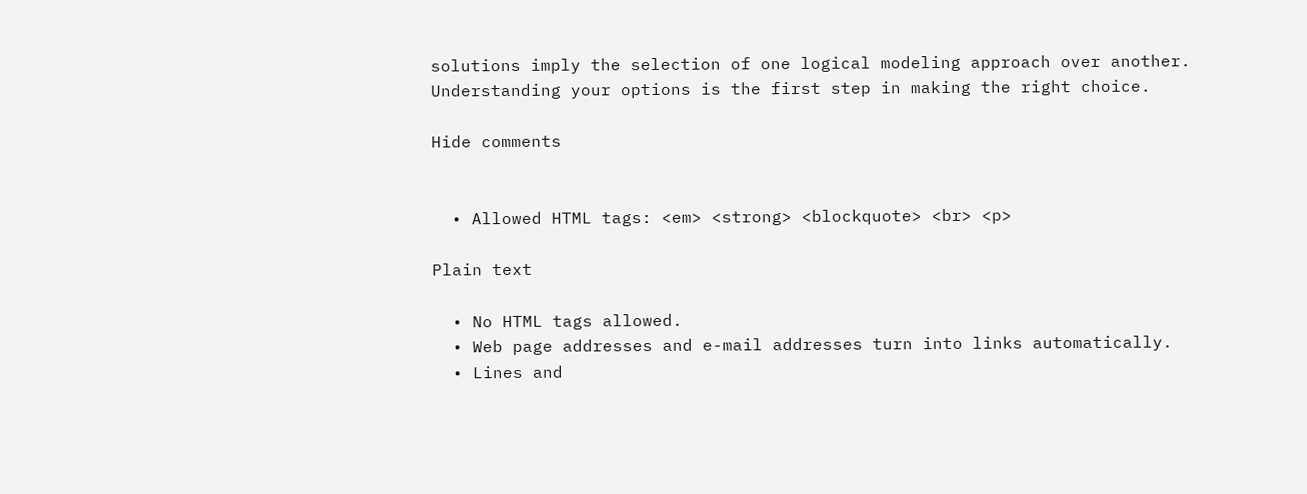solutions imply the selection of one logical modeling approach over another. Understanding your options is the first step in making the right choice.

Hide comments


  • Allowed HTML tags: <em> <strong> <blockquote> <br> <p>

Plain text

  • No HTML tags allowed.
  • Web page addresses and e-mail addresses turn into links automatically.
  • Lines and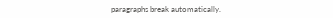paragraphs break automatically.